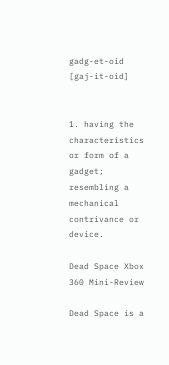gadg-et-oid [gaj-it-oid]


1. having the characteristics or form of a gadget;
resembling a mechanical contrivance or device.

Dead Space Xbox 360 Mini-Review

Dead Space is a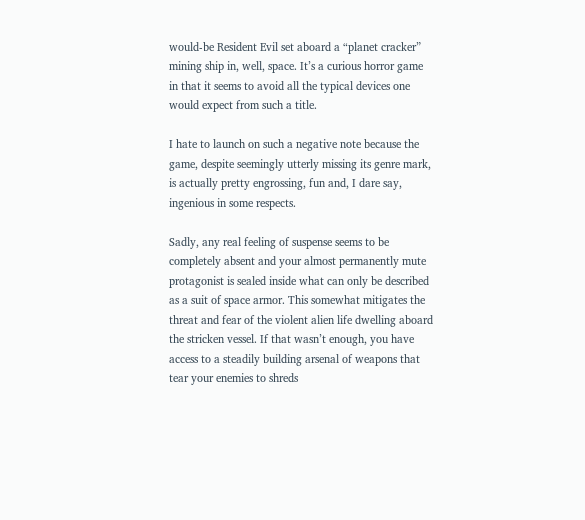would-be Resident Evil set aboard a “planet cracker” mining ship in, well, space. It’s a curious horror game in that it seems to avoid all the typical devices one would expect from such a title.

I hate to launch on such a negative note because the game, despite seemingly utterly missing its genre mark, is actually pretty engrossing, fun and, I dare say, ingenious in some respects.

Sadly, any real feeling of suspense seems to be completely absent and your almost permanently mute protagonist is sealed inside what can only be described as a suit of space armor. This somewhat mitigates the threat and fear of the violent alien life dwelling aboard the stricken vessel. If that wasn’t enough, you have access to a steadily building arsenal of weapons that tear your enemies to shreds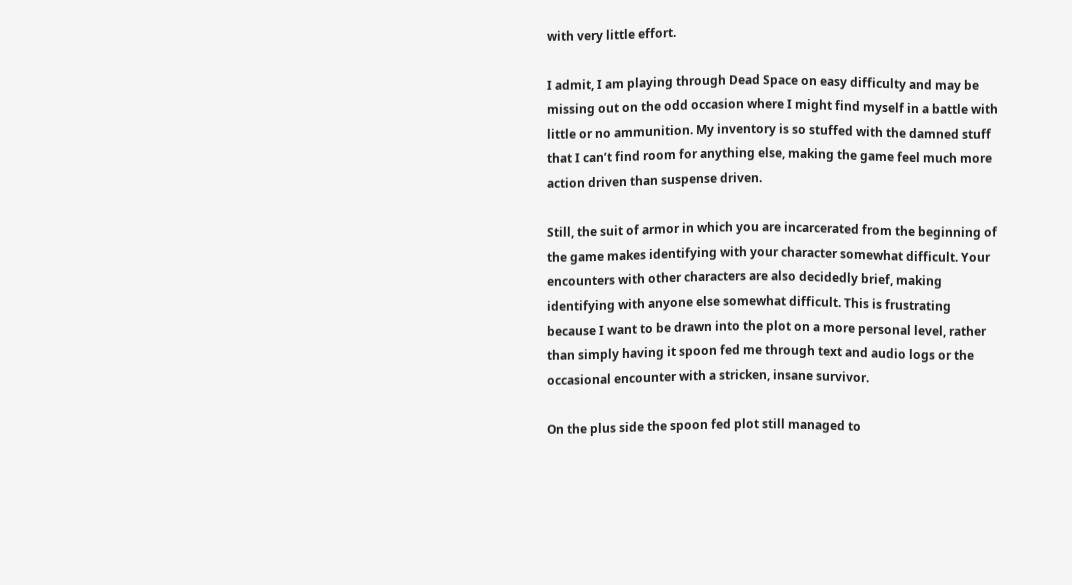with very little effort.

I admit, I am playing through Dead Space on easy difficulty and may be missing out on the odd occasion where I might find myself in a battle with little or no ammunition. My inventory is so stuffed with the damned stuff that I can’t find room for anything else, making the game feel much more action driven than suspense driven.

Still, the suit of armor in which you are incarcerated from the beginning of the game makes identifying with your character somewhat difficult. Your encounters with other characters are also decidedly brief, making identifying with anyone else somewhat difficult. This is frustrating because I want to be drawn into the plot on a more personal level, rather than simply having it spoon fed me through text and audio logs or the occasional encounter with a stricken, insane survivor.

On the plus side the spoon fed plot still managed to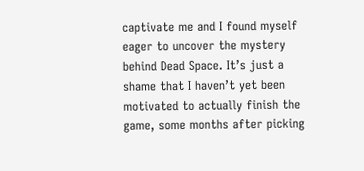captivate me and I found myself eager to uncover the mystery behind Dead Space. It’s just a shame that I haven’t yet been motivated to actually finish the game, some months after picking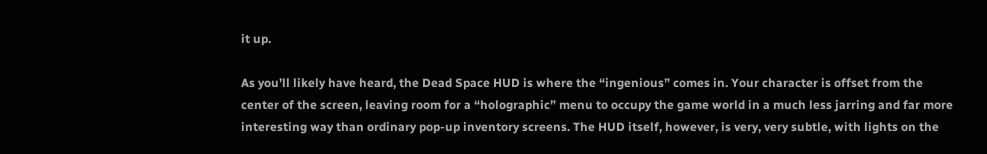it up.

As you’ll likely have heard, the Dead Space HUD is where the “ingenious” comes in. Your character is offset from the center of the screen, leaving room for a “holographic” menu to occupy the game world in a much less jarring and far more interesting way than ordinary pop-up inventory screens. The HUD itself, however, is very, very subtle, with lights on the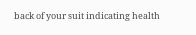back of your suit indicating health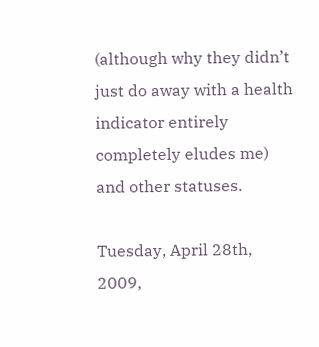(although why they didn’t just do away with a health indicator entirely completely eludes me) and other statuses.

Tuesday, April 28th, 2009,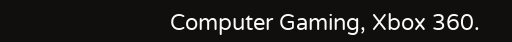Computer Gaming, Xbox 360.